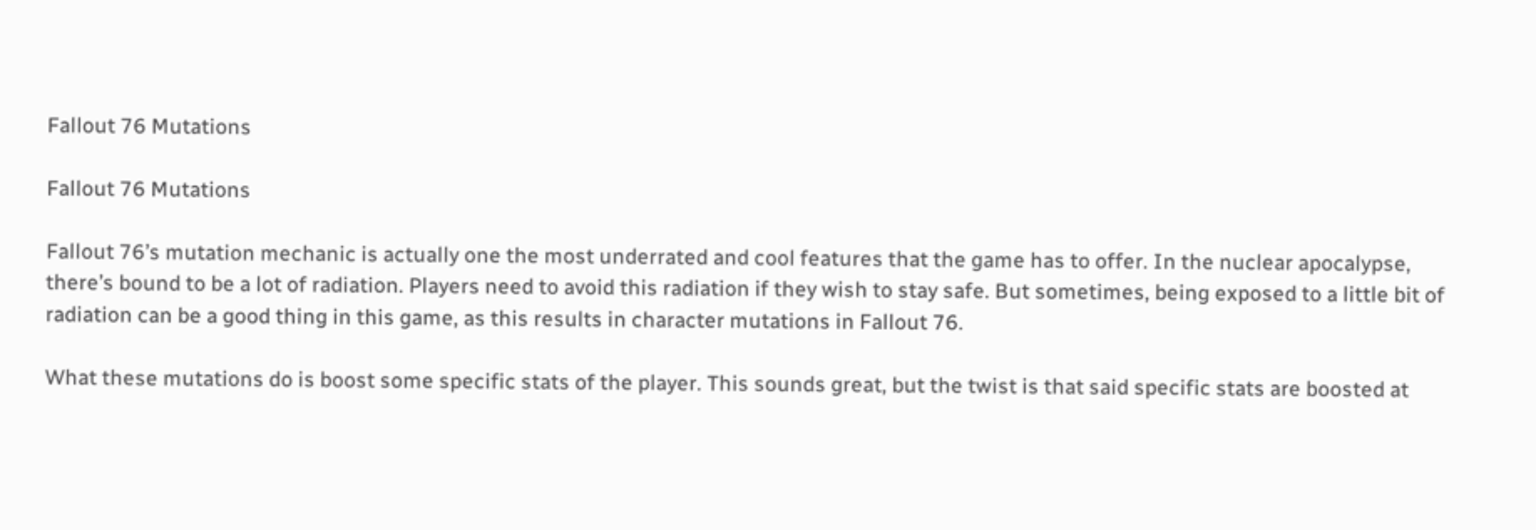Fallout 76 Mutations

Fallout 76 Mutations

Fallout 76’s mutation mechanic is actually one the most underrated and cool features that the game has to offer. In the nuclear apocalypse, there’s bound to be a lot of radiation. Players need to avoid this radiation if they wish to stay safe. But sometimes, being exposed to a little bit of radiation can be a good thing in this game, as this results in character mutations in Fallout 76.

What these mutations do is boost some specific stats of the player. This sounds great, but the twist is that said specific stats are boosted at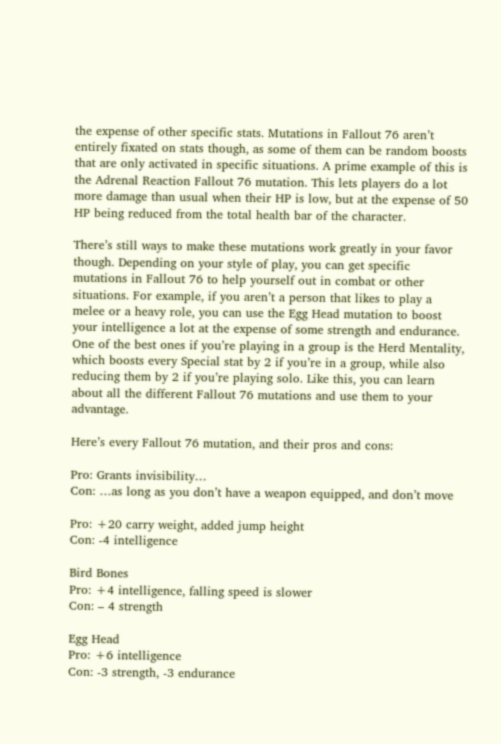the expense of other specific stats. Mutations in Fallout 76 aren’t entirely fixated on stats though, as some of them can be random boosts that are only activated in specific situations. A prime example of this is the Adrenal Reaction Fallout 76 mutation. This lets players do a lot more damage than usual when their HP is low, but at the expense of 50 HP being reduced from the total health bar of the character.

There’s still ways to make these mutations work greatly in your favor though. Depending on your style of play, you can get specific mutations in Fallout 76 to help yourself out in combat or other situations. For example, if you aren’t a person that likes to play a melee or a heavy role, you can use the Egg Head mutation to boost your intelligence a lot at the expense of some strength and endurance. One of the best ones if you’re playing in a group is the Herd Mentality, which boosts every Special stat by 2 if you’re in a group, while also reducing them by 2 if you’re playing solo. Like this, you can learn about all the different Fallout 76 mutations and use them to your advantage.

Here’s every Fallout 76 mutation, and their pros and cons:

Pro: Grants invisibility…
Con: …as long as you don’t have a weapon equipped, and don’t move

Pro: +20 carry weight, added jump height
Con: -4 intelligence

Bird Bones
Pro: +4 intelligence, falling speed is slower
Con: – 4 strength

Egg Head
Pro: +6 intelligence
Con: -3 strength, -3 endurance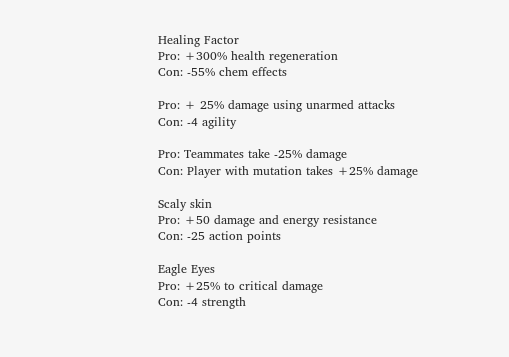Healing Factor
Pro: +300% health regeneration
Con: -55% chem effects

Pro: + 25% damage using unarmed attacks
Con: -4 agility

Pro: Teammates take -25% damage
Con: Player with mutation takes +25% damage

Scaly skin
Pro: +50 damage and energy resistance
Con: -25 action points

Eagle Eyes
Pro: +25% to critical damage
Con: -4 strength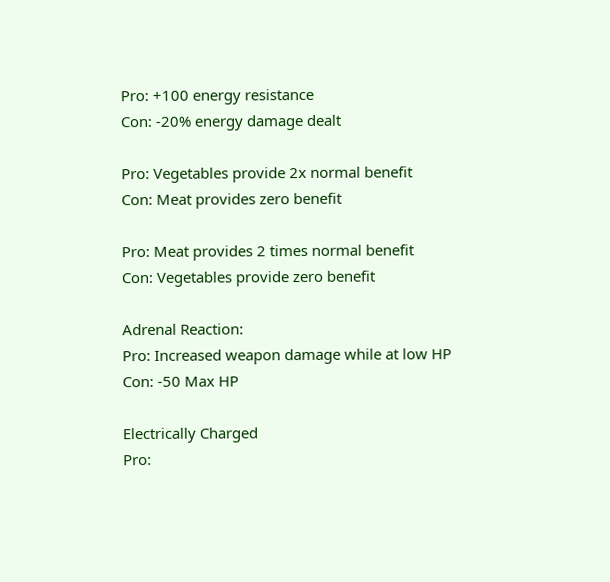Pro: +100 energy resistance
Con: -20% energy damage dealt

Pro: Vegetables provide 2x normal benefit
Con: Meat provides zero benefit

Pro: Meat provides 2 times normal benefit
Con: Vegetables provide zero benefit

Adrenal Reaction:
Pro: Increased weapon damage while at low HP
Con: -50 Max HP

Electrically Charged
Pro: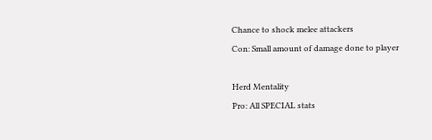Chance to shock melee attackers
Con: Small amount of damage done to player

Herd Mentality
Pro: All SPECIAL stats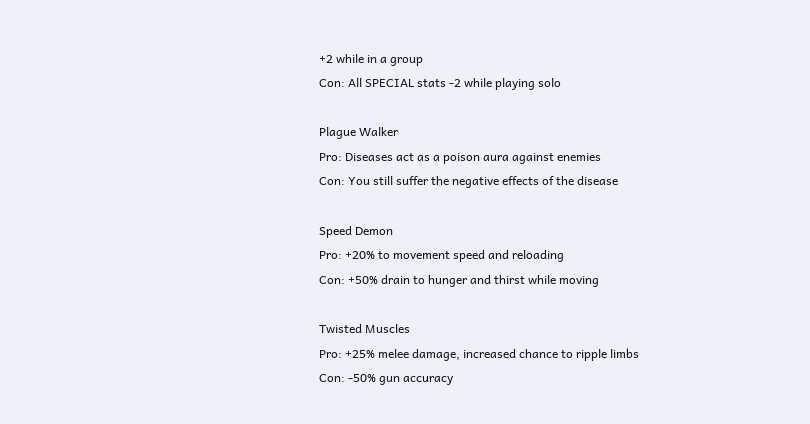+2 while in a group
Con: All SPECIAL stats -2 while playing solo

Plague Walker
Pro: Diseases act as a poison aura against enemies
Con: You still suffer the negative effects of the disease

Speed Demon
Pro: +20% to movement speed and reloading
Con: +50% drain to hunger and thirst while moving

Twisted Muscles
Pro: +25% melee damage, increased chance to ripple limbs
Con: -50% gun accuracy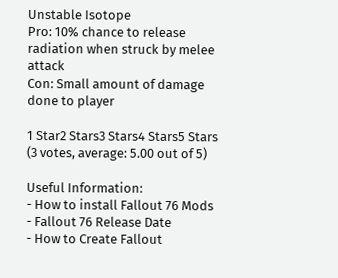Unstable Isotope
Pro: 10% chance to release radiation when struck by melee attack
Con: Small amount of damage done to player

1 Star2 Stars3 Stars4 Stars5 Stars (3 votes, average: 5.00 out of 5)

Useful Information:
- How to install Fallout 76 Mods
- Fallout 76 Release Date
- How to Create Fallout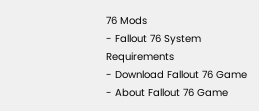76 Mods
- Fallout 76 System Requirements
- Download Fallout 76 Game
- About Fallout 76 Game